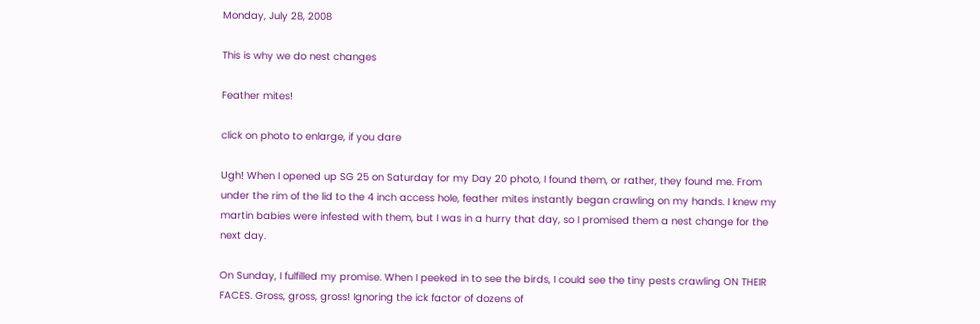Monday, July 28, 2008

This is why we do nest changes

Feather mites!

click on photo to enlarge, if you dare

Ugh! When I opened up SG 25 on Saturday for my Day 20 photo, I found them, or rather, they found me. From under the rim of the lid to the 4 inch access hole, feather mites instantly began crawling on my hands. I knew my martin babies were infested with them, but I was in a hurry that day, so I promised them a nest change for the next day.

On Sunday, I fulfilled my promise. When I peeked in to see the birds, I could see the tiny pests crawling ON THEIR FACES. Gross, gross, gross! Ignoring the ick factor of dozens of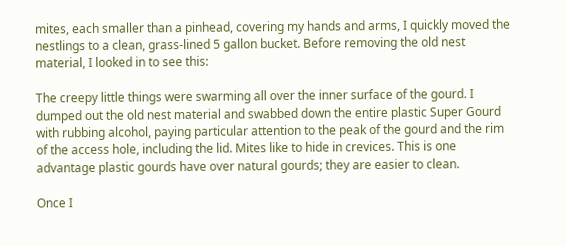mites, each smaller than a pinhead, covering my hands and arms, I quickly moved the nestlings to a clean, grass-lined 5 gallon bucket. Before removing the old nest material, I looked in to see this:

The creepy little things were swarming all over the inner surface of the gourd. I dumped out the old nest material and swabbed down the entire plastic Super Gourd with rubbing alcohol, paying particular attention to the peak of the gourd and the rim of the access hole, including the lid. Mites like to hide in crevices. This is one advantage plastic gourds have over natural gourds; they are easier to clean.

Once I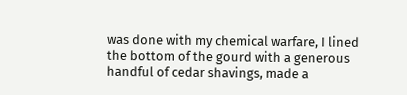was done with my chemical warfare, I lined the bottom of the gourd with a generous handful of cedar shavings, made a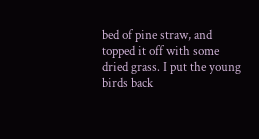bed of pine straw, and topped it off with some dried grass. I put the young birds back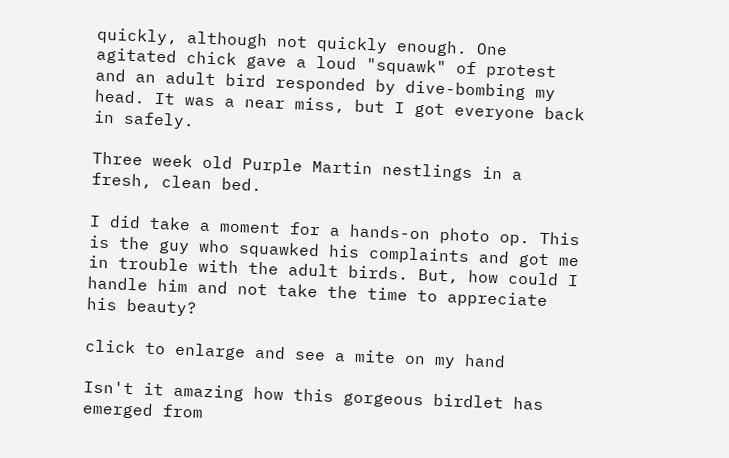quickly, although not quickly enough. One agitated chick gave a loud "squawk" of protest and an adult bird responded by dive-bombing my head. It was a near miss, but I got everyone back in safely.

Three week old Purple Martin nestlings in a fresh, clean bed.

I did take a moment for a hands-on photo op. This is the guy who squawked his complaints and got me in trouble with the adult birds. But, how could I handle him and not take the time to appreciate his beauty?

click to enlarge and see a mite on my hand

Isn't it amazing how this gorgeous birdlet has emerged from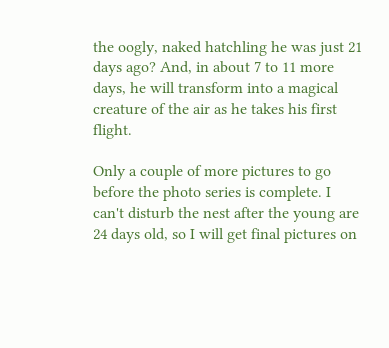the oogly, naked hatchling he was just 21 days ago? And, in about 7 to 11 more days, he will transform into a magical creature of the air as he takes his first flight.

Only a couple of more pictures to go before the photo series is complete. I can't disturb the nest after the young are 24 days old, so I will get final pictures on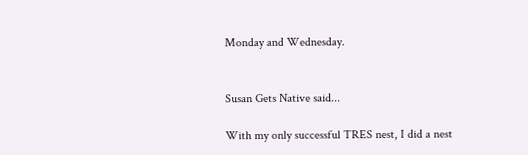Monday and Wednesday.


Susan Gets Native said...

With my only successful TRES nest, I did a nest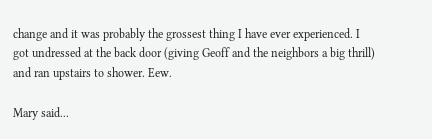change and it was probably the grossest thing I have ever experienced. I got undressed at the back door (giving Geoff and the neighbors a big thrill) and ran upstairs to shower. Eew.

Mary said...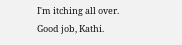I'm itching all over. Good job, Kathi.